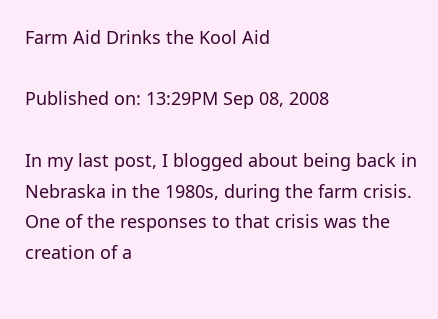Farm Aid Drinks the Kool Aid

Published on: 13:29PM Sep 08, 2008

In my last post, I blogged about being back in Nebraska in the 1980s, during the farm crisis.  One of the responses to that crisis was the creation of a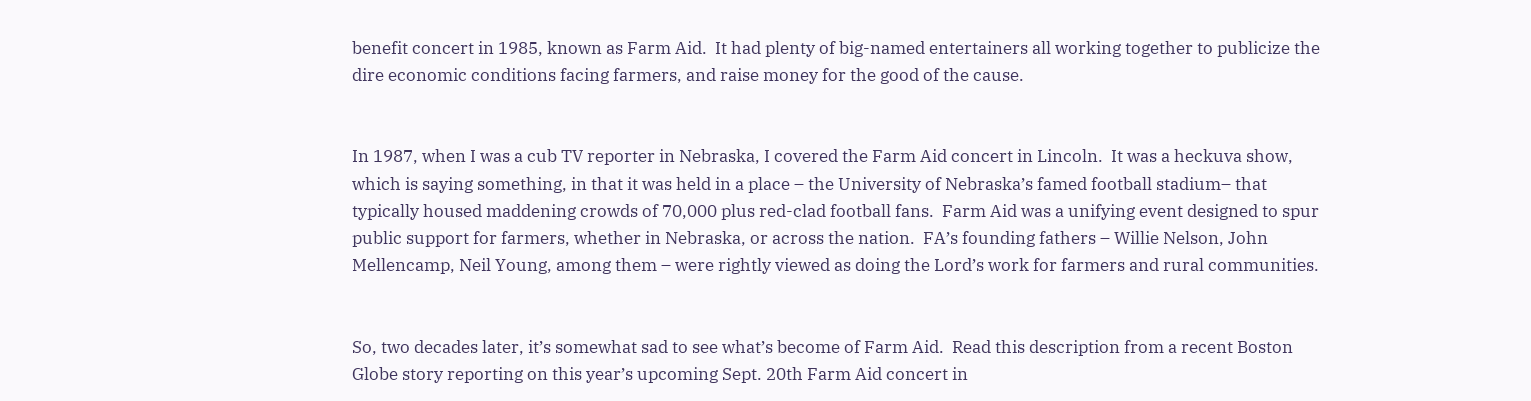benefit concert in 1985, known as Farm Aid.  It had plenty of big-named entertainers all working together to publicize the dire economic conditions facing farmers, and raise money for the good of the cause.


In 1987, when I was a cub TV reporter in Nebraska, I covered the Farm Aid concert in Lincoln.  It was a heckuva show, which is saying something, in that it was held in a place – the University of Nebraska’s famed football stadium– that typically housed maddening crowds of 70,000 plus red-clad football fans.  Farm Aid was a unifying event designed to spur public support for farmers, whether in Nebraska, or across the nation.  FA’s founding fathers – Willie Nelson, John Mellencamp, Neil Young, among them – were rightly viewed as doing the Lord’s work for farmers and rural communities.


So, two decades later, it’s somewhat sad to see what’s become of Farm Aid.  Read this description from a recent Boston Globe story reporting on this year’s upcoming Sept. 20th Farm Aid concert in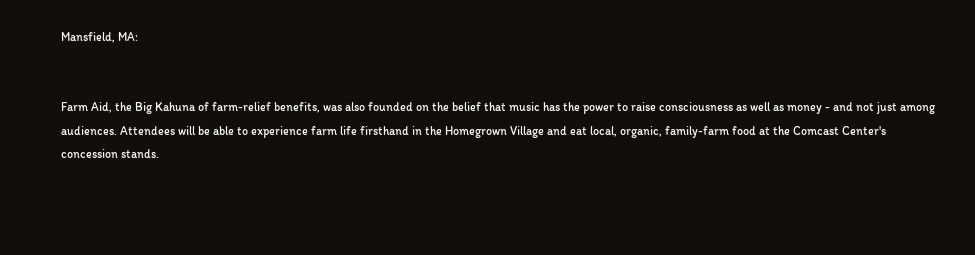Mansfield, MA:


Farm Aid, the Big Kahuna of farm-relief benefits, was also founded on the belief that music has the power to raise consciousness as well as money - and not just among audiences. Attendees will be able to experience farm life firsthand in the Homegrown Village and eat local, organic, family-farm food at the Comcast Center's concession stands.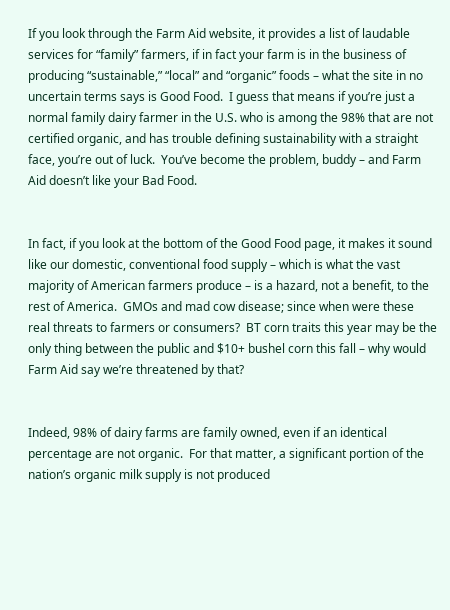If you look through the Farm Aid website, it provides a list of laudable services for “family” farmers, if in fact your farm is in the business of producing “sustainable,” “local” and “organic” foods – what the site in no uncertain terms says is Good Food.  I guess that means if you’re just a normal family dairy farmer in the U.S. who is among the 98% that are not certified organic, and has trouble defining sustainability with a straight face, you’re out of luck.  You’ve become the problem, buddy – and Farm Aid doesn’t like your Bad Food.


In fact, if you look at the bottom of the Good Food page, it makes it sound like our domestic, conventional food supply – which is what the vast majority of American farmers produce – is a hazard, not a benefit, to the rest of America.  GMOs and mad cow disease; since when were these real threats to farmers or consumers?  BT corn traits this year may be the only thing between the public and $10+ bushel corn this fall – why would Farm Aid say we’re threatened by that?


Indeed, 98% of dairy farms are family owned, even if an identical percentage are not organic.  For that matter, a significant portion of the nation’s organic milk supply is not produced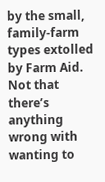by the small, family-farm types extolled by Farm Aid.  Not that there’s anything wrong with wanting to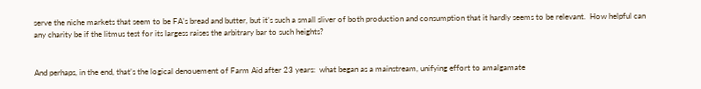serve the niche markets that seem to be FA’s bread and butter, but it’s such a small sliver of both production and consumption that it hardly seems to be relevant.  How helpful can any charity be if the litmus test for its largess raises the arbitrary bar to such heights?


And perhaps, in the end, that’s the logical denouement of Farm Aid after 23 years:  what began as a mainstream, unifying effort to amalgamate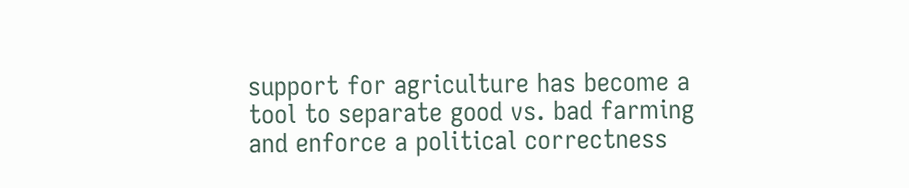support for agriculture has become a tool to separate good vs. bad farming and enforce a political correctness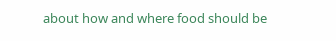about how and where food should be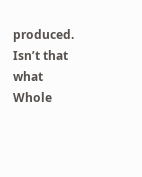produced.  Isn’t that what Whole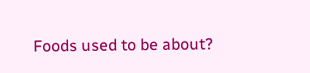Foods used to be about?